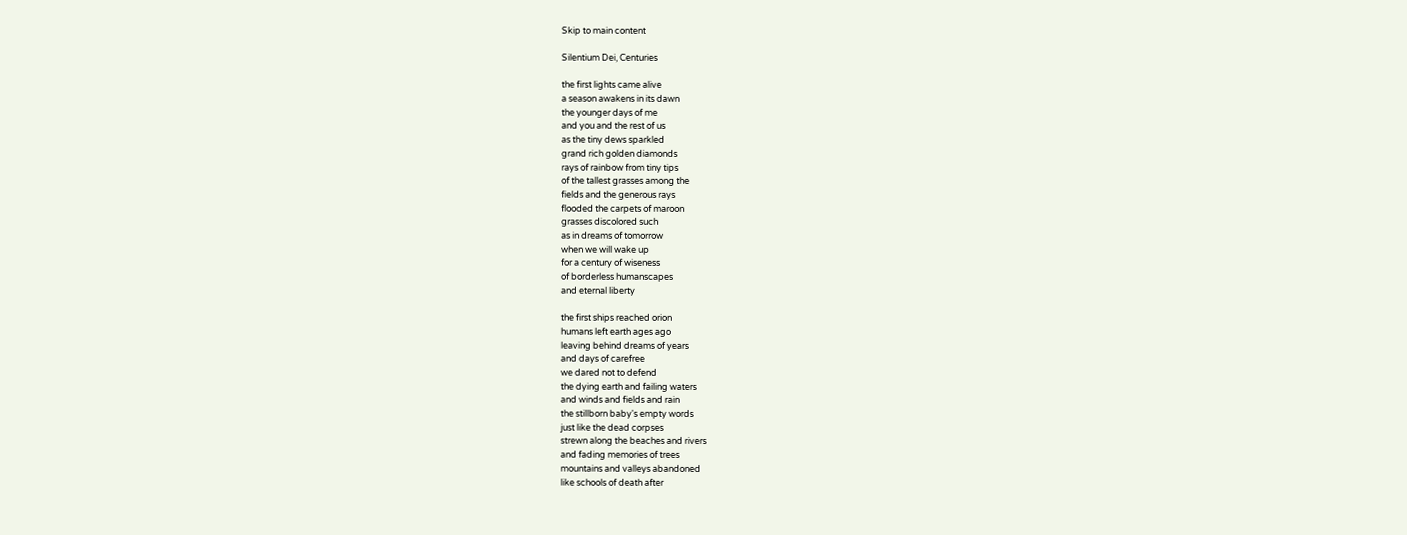Skip to main content

Silentium Dei, Centuries

the first lights came alive
a season awakens in its dawn
the younger days of me
and you and the rest of us
as the tiny dews sparkled
grand rich golden diamonds
rays of rainbow from tiny tips
of the tallest grasses among the
fields and the generous rays
flooded the carpets of maroon
grasses discolored such
as in dreams of tomorrow
when we will wake up
for a century of wiseness
of borderless humanscapes
and eternal liberty

the first ships reached orion
humans left earth ages ago
leaving behind dreams of years
and days of carefree
we dared not to defend
the dying earth and failing waters
and winds and fields and rain
the stillborn baby's empty words
just like the dead corpses
strewn along the beaches and rivers
and fading memories of trees
mountains and valleys abandoned
like schools of death after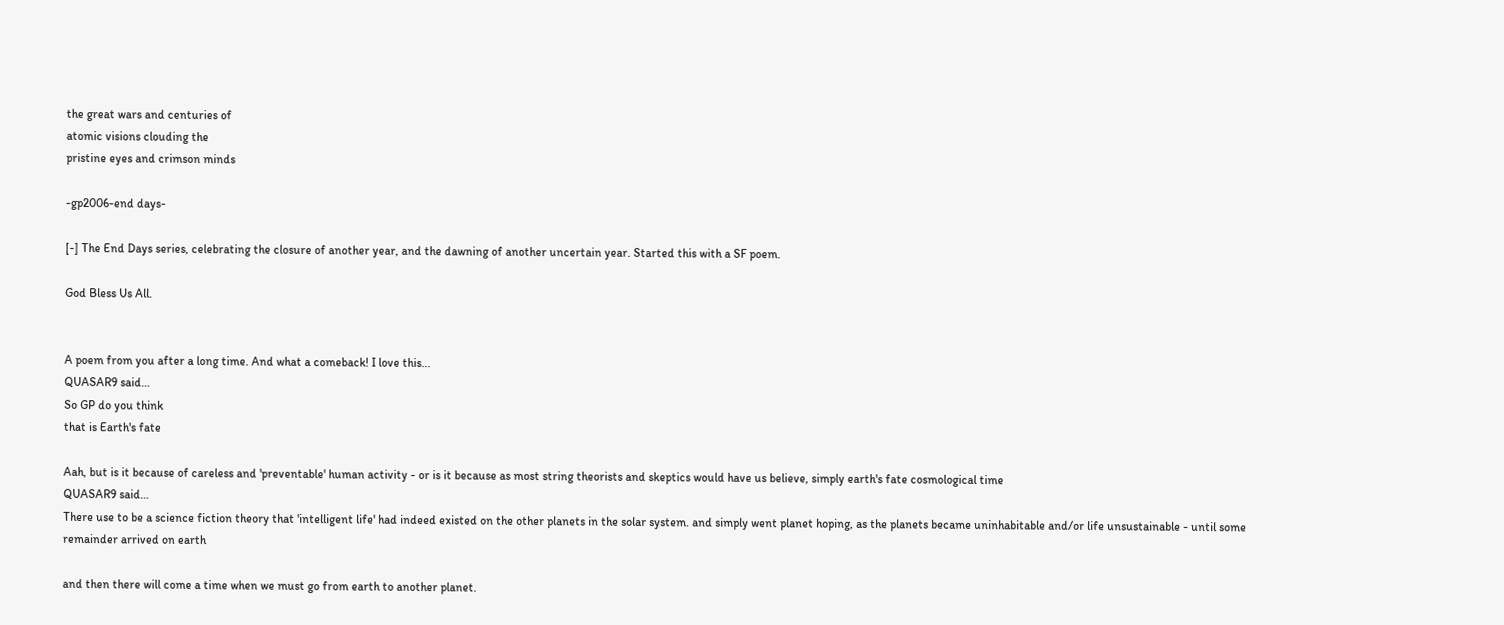the great wars and centuries of
atomic visions clouding the
pristine eyes and crimson minds

-gp2006-end days-

[-] The End Days series, celebrating the closure of another year, and the dawning of another uncertain year. Started this with a SF poem.

God Bless Us All.


A poem from you after a long time. And what a comeback! I love this...
QUASAR9 said…
So GP do you think
that is Earth's fate

Aah, but is it because of careless and 'preventable' human activity - or is it because as most string theorists and skeptics would have us believe, simply earth's fate cosmological time
QUASAR9 said…
There use to be a science fiction theory that 'intelligent life' had indeed existed on the other planets in the solar system. and simply went planet hoping, as the planets became uninhabitable and/or life unsustainable - until some remainder arrived on earth

and then there will come a time when we must go from earth to another planet.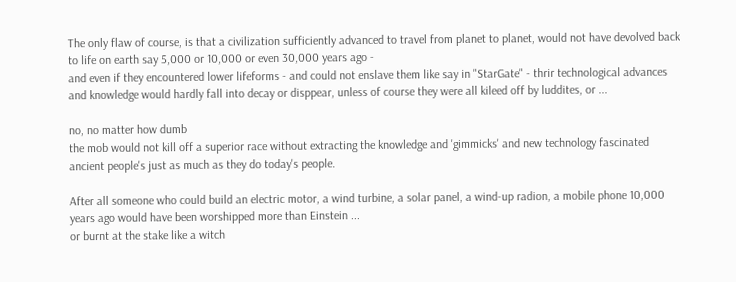The only flaw of course, is that a civilization sufficiently advanced to travel from planet to planet, would not have devolved back to life on earth say 5,000 or 10,000 or even 30,000 years ago -
and even if they encountered lower lifeforms - and could not enslave them like say in "StarGate" - thrir technological advances and knowledge would hardly fall into decay or disppear, unless of course they were all kileed off by luddites, or ...

no, no matter how dumb
the mob would not kill off a superior race without extracting the knowledge and 'gimmicks' and new technology fascinated ancient people's just as much as they do today's people.

After all someone who could build an electric motor, a wind turbine, a solar panel, a wind-up radion, a mobile phone 10,000 years ago would have been worshipped more than Einstein ...
or burnt at the stake like a witch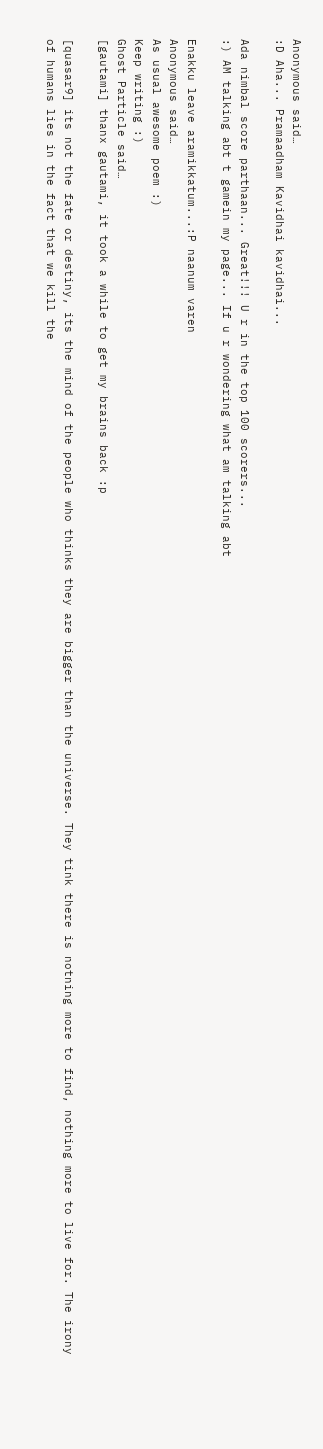Anonymous said…
:D Aha... Pramaadham Kavidhai kavidhai...

Ada nimbal score parthaan... Great!!! U r in the top 100 scorers...
:) AM talking abt t gamein my page... If u r wondering what am talking abt

Enakku leave aramikkatum...:P naanum varen
Anonymous said…
As usual awesome poem :)
Keep writing :)
Ghost Particle said…
[gautami] thanx gautami, it took a while to get my brains back :p

[quasar9] its not the fate or destiny, its the mind of the people who thinks they are bigger than the universe. They tink there is notning more to find, nothing more to live for. The irony of humans lies in the fact that we kill the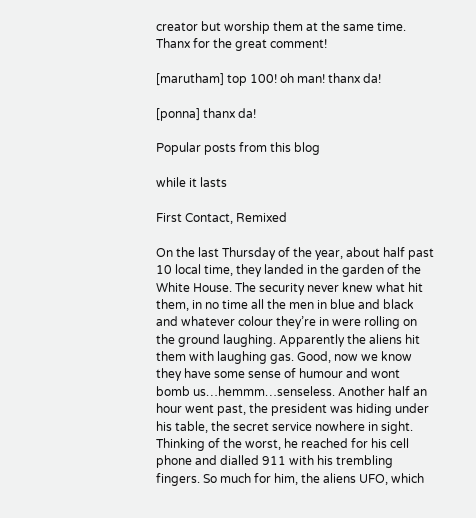creator but worship them at the same time. Thanx for the great comment!

[marutham] top 100! oh man! thanx da!

[ponna] thanx da!

Popular posts from this blog

while it lasts

First Contact, Remixed

On the last Thursday of the year, about half past 10 local time, they landed in the garden of the White House. The security never knew what hit them, in no time all the men in blue and black and whatever colour they’re in were rolling on the ground laughing. Apparently the aliens hit them with laughing gas. Good, now we know they have some sense of humour and wont bomb us…hemmm…senseless. Another half an hour went past, the president was hiding under his table, the secret service nowhere in sight. Thinking of the worst, he reached for his cell phone and dialled 911 with his trembling fingers. So much for him, the aliens UFO, which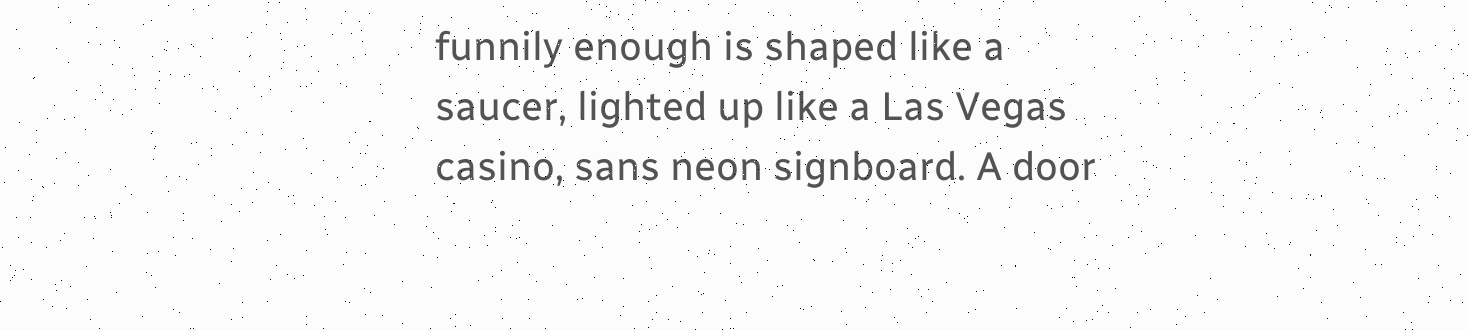funnily enough is shaped like a saucer, lighted up like a Las Vegas casino, sans neon signboard. A door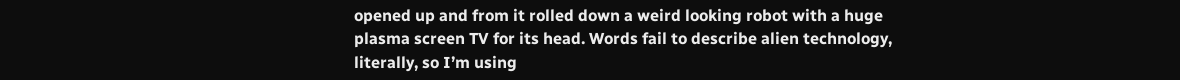opened up and from it rolled down a weird looking robot with a huge plasma screen TV for its head. Words fail to describe alien technology, literally, so I’m using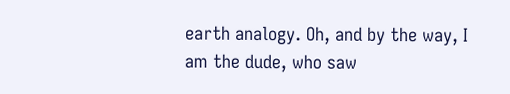earth analogy. Oh, and by the way, I am the dude, who saw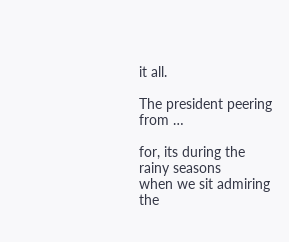it all.

The president peering from …

for, its during the rainy seasons
when we sit admiring
the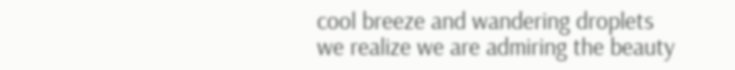cool breeze and wandering droplets
we realize we are admiring the beauty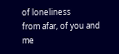of loneliness
from afar, of you and me